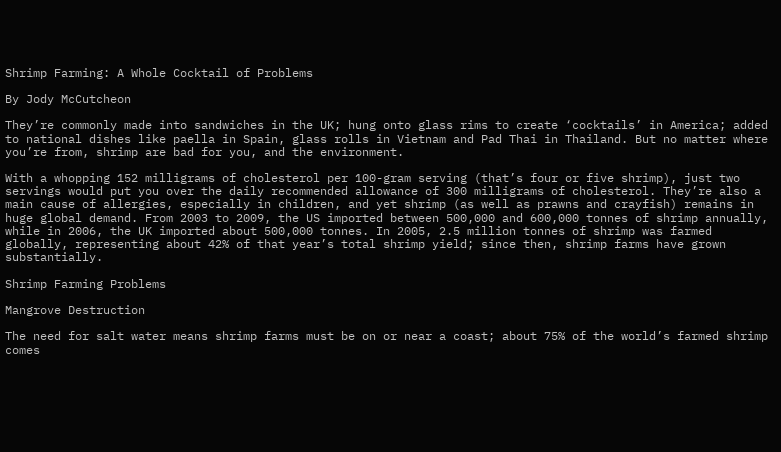Shrimp Farming: A Whole Cocktail of Problems

By Jody McCutcheon

They’re commonly made into sandwiches in the UK; hung onto glass rims to create ‘cocktails’ in America; added to national dishes like paella in Spain, glass rolls in Vietnam and Pad Thai in Thailand. But no matter where you’re from, shrimp are bad for you, and the environment.

With a whopping 152 milligrams of cholesterol per 100-gram serving (that’s four or five shrimp), just two servings would put you over the daily recommended allowance of 300 milligrams of cholesterol. They’re also a main cause of allergies, especially in children, and yet shrimp (as well as prawns and crayfish) remains in huge global demand. From 2003 to 2009, the US imported between 500,000 and 600,000 tonnes of shrimp annually, while in 2006, the UK imported about 500,000 tonnes. In 2005, 2.5 million tonnes of shrimp was farmed globally, representing about 42% of that year’s total shrimp yield; since then, shrimp farms have grown substantially.

Shrimp Farming Problems

Mangrove Destruction

The need for salt water means shrimp farms must be on or near a coast; about 75% of the world’s farmed shrimp comes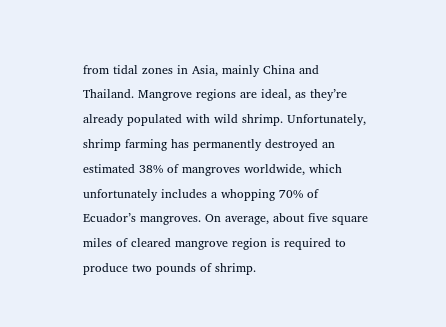from tidal zones in Asia, mainly China and Thailand. Mangrove regions are ideal, as they’re already populated with wild shrimp. Unfortunately, shrimp farming has permanently destroyed an estimated 38% of mangroves worldwide, which unfortunately includes a whopping 70% of Ecuador’s mangroves. On average, about five square miles of cleared mangrove region is required to produce two pounds of shrimp.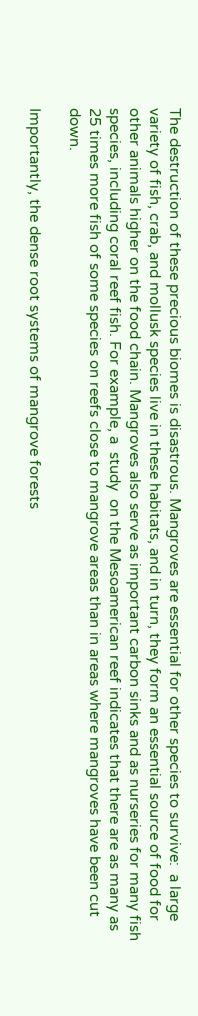The destruction of these precious biomes is disastrous. Mangroves are essential for other species to survive:  a large variety of fish, crab, and mollusk species live in these habitats, and in turn, they form an essential source of food for other animals higher on the food chain. Mangroves also serve as important carbon sinks and as nurseries for many fish species, including coral reef fish. For example, a  study  on the Mesoamerican reef indicates that there are as many as 25 times more fish of some species on reefs close to mangrove areas than in areas where mangroves have been cut down.

Importantly, the dense root systems of mangrove forests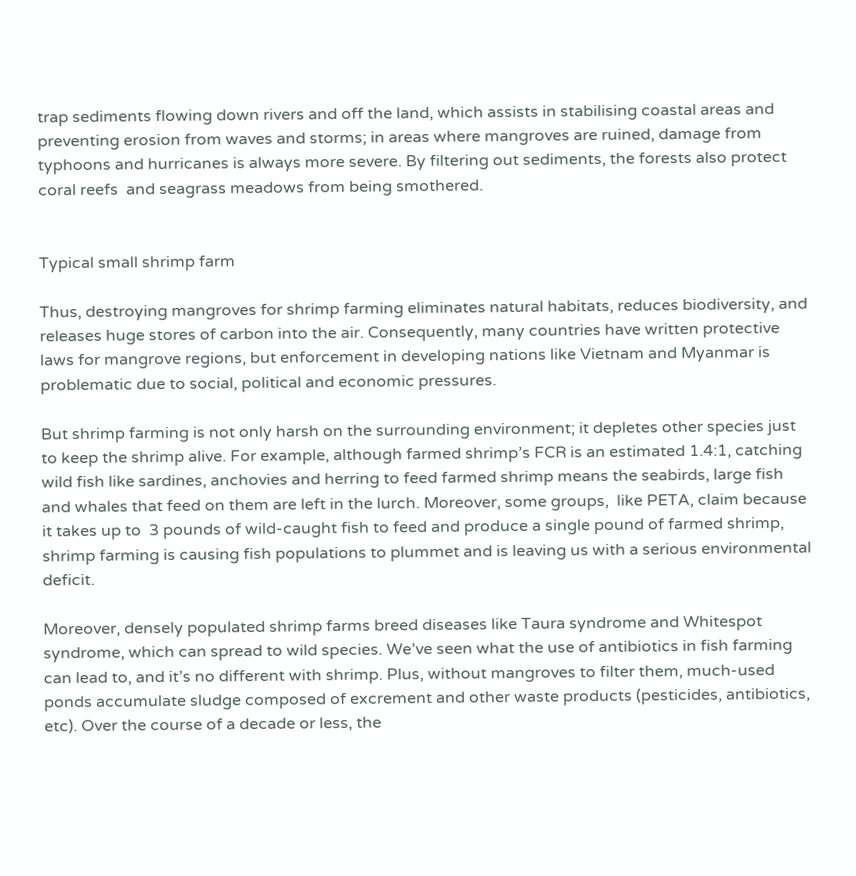trap sediments flowing down rivers and off the land, which assists in stabilising coastal areas and preventing erosion from waves and storms; in areas where mangroves are ruined, damage from typhoons and hurricanes is always more severe. By filtering out sediments, the forests also protect  coral reefs  and seagrass meadows from being smothered.


Typical small shrimp farm

Thus, destroying mangroves for shrimp farming eliminates natural habitats, reduces biodiversity, and releases huge stores of carbon into the air. Consequently, many countries have written protective laws for mangrove regions, but enforcement in developing nations like Vietnam and Myanmar is problematic due to social, political and economic pressures.

But shrimp farming is not only harsh on the surrounding environment; it depletes other species just to keep the shrimp alive. For example, although farmed shrimp’s FCR is an estimated 1.4:1, catching wild fish like sardines, anchovies and herring to feed farmed shrimp means the seabirds, large fish and whales that feed on them are left in the lurch. Moreover, some groups,  like PETA, claim because it takes up to  3 pounds of wild-caught fish to feed and produce a single pound of farmed shrimp, shrimp farming is causing fish populations to plummet and is leaving us with a serious environmental deficit.

Moreover, densely populated shrimp farms breed diseases like Taura syndrome and Whitespot syndrome, which can spread to wild species. We’ve seen what the use of antibiotics in fish farming can lead to, and it’s no different with shrimp. Plus, without mangroves to filter them, much-used ponds accumulate sludge composed of excrement and other waste products (pesticides, antibiotics, etc). Over the course of a decade or less, the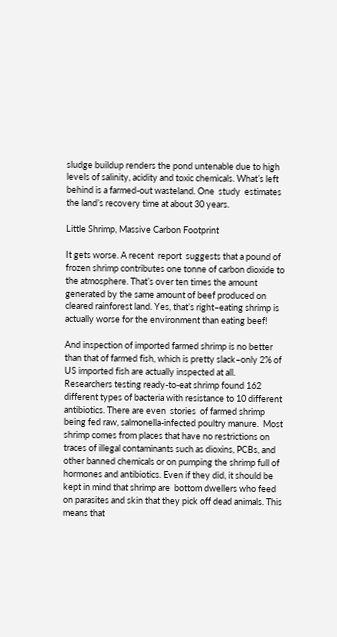sludge buildup renders the pond untenable due to high levels of salinity, acidity and toxic chemicals. What’s left behind is a farmed-out wasteland. One  study  estimates the land’s recovery time at about 30 years.

Little Shrimp, Massive Carbon Footprint

It gets worse. A recent  report  suggests that a pound of frozen shrimp contributes one tonne of carbon dioxide to the atmosphere. That’s over ten times the amount generated by the same amount of beef produced on cleared rainforest land. Yes, that’s right–eating shrimp is actually worse for the environment than eating beef!

And inspection of imported farmed shrimp is no better than that of farmed fish, which is pretty slack–only 2% of US imported fish are actually inspected at all. Researchers testing ready-to-eat shrimp found 162 different types of bacteria with resistance to 10 different antibiotics. There are even  stories  of farmed shrimp being fed raw, salmonella-infected poultry manure.  Most shrimp comes from places that have no restrictions on traces of illegal contaminants such as dioxins, PCBs, and other banned chemicals or on pumping the shrimp full of hormones and antibiotics. Even if they did, it should be kept in mind that shrimp are  bottom dwellers who feed on parasites and skin that they pick off dead animals. This means that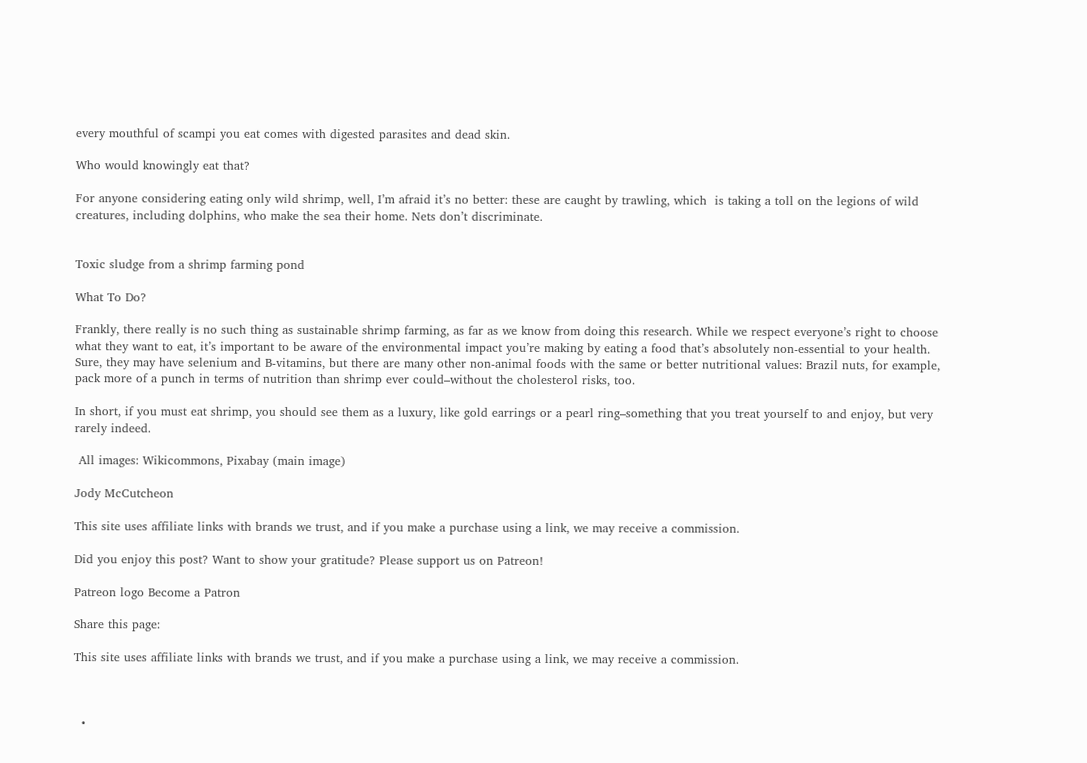every mouthful of scampi you eat comes with digested parasites and dead skin.

Who would knowingly eat that?

For anyone considering eating only wild shrimp, well, I’m afraid it’s no better: these are caught by trawling, which  is taking a toll on the legions of wild creatures, including dolphins, who make the sea their home. Nets don’t discriminate.


Toxic sludge from a shrimp farming pond

What To Do?

Frankly, there really is no such thing as sustainable shrimp farming, as far as we know from doing this research. While we respect everyone’s right to choose what they want to eat, it’s important to be aware of the environmental impact you’re making by eating a food that’s absolutely non-essential to your health. Sure, they may have selenium and B-vitamins, but there are many other non-animal foods with the same or better nutritional values: Brazil nuts, for example, pack more of a punch in terms of nutrition than shrimp ever could–without the cholesterol risks, too.

In short, if you must eat shrimp, you should see them as a luxury, like gold earrings or a pearl ring–something that you treat yourself to and enjoy, but very rarely indeed.

 All images: Wikicommons, Pixabay (main image)

Jody McCutcheon

This site uses affiliate links with brands we trust, and if you make a purchase using a link, we may receive a commission.

Did you enjoy this post? Want to show your gratitude? Please support us on Patreon!

Patreon logo Become a Patron

Share this page:

This site uses affiliate links with brands we trust, and if you make a purchase using a link, we may receive a commission.



  •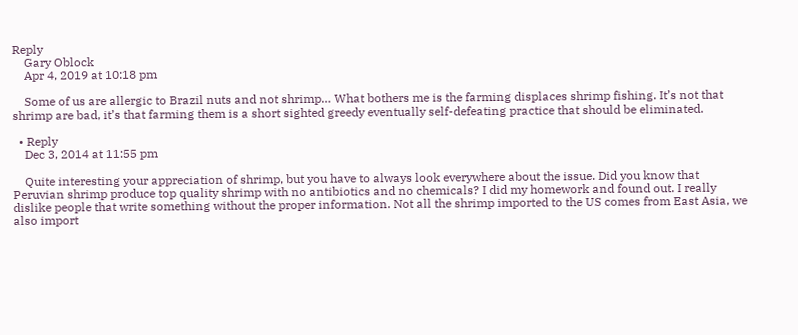Reply
    Gary Oblock
    Apr 4, 2019 at 10:18 pm

    Some of us are allergic to Brazil nuts and not shrimp… What bothers me is the farming displaces shrimp fishing. It’s not that shrimp are bad, it’s that farming them is a short sighted greedy eventually self-defeating practice that should be eliminated.

  • Reply
    Dec 3, 2014 at 11:55 pm

    Quite interesting your appreciation of shrimp, but you have to always look everywhere about the issue. Did you know that Peruvian shrimp produce top quality shrimp with no antibiotics and no chemicals? I did my homework and found out. I really dislike people that write something without the proper information. Not all the shrimp imported to the US comes from East Asia, we also import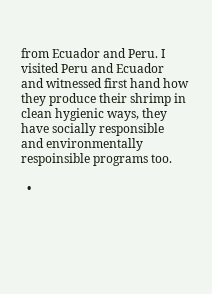from Ecuador and Peru. I visited Peru and Ecuador and witnessed first hand how they produce their shrimp in clean hygienic ways, they have socially responsible and environmentally respoinsible programs too.

  •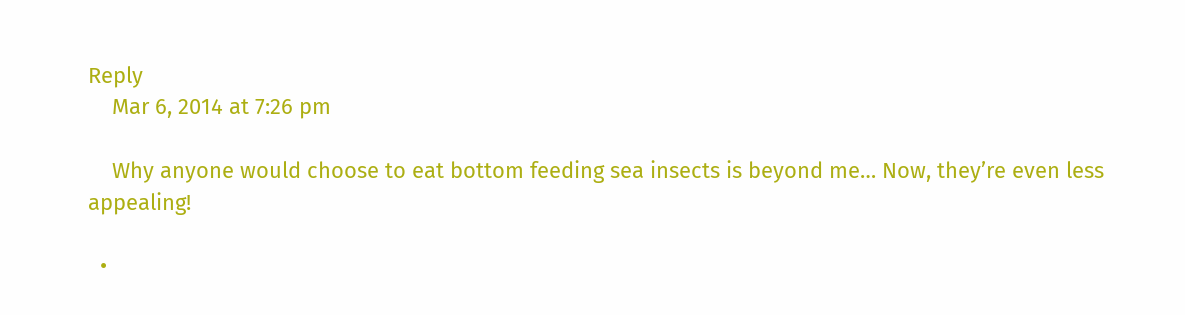Reply
    Mar 6, 2014 at 7:26 pm

    Why anyone would choose to eat bottom feeding sea insects is beyond me… Now, they’re even less appealing!

  •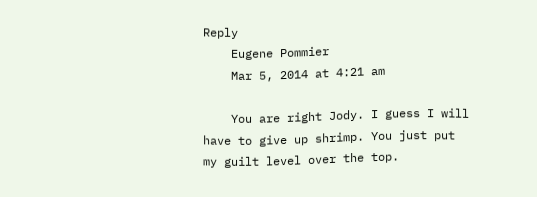Reply
    Eugene Pommier
    Mar 5, 2014 at 4:21 am

    You are right Jody. I guess I will have to give up shrimp. You just put my guilt level over the top.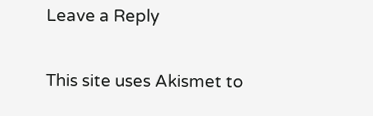Leave a Reply

This site uses Akismet to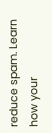reduce spam. Learn how your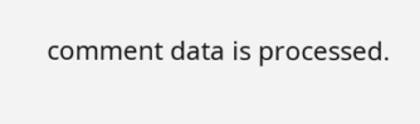comment data is processed.